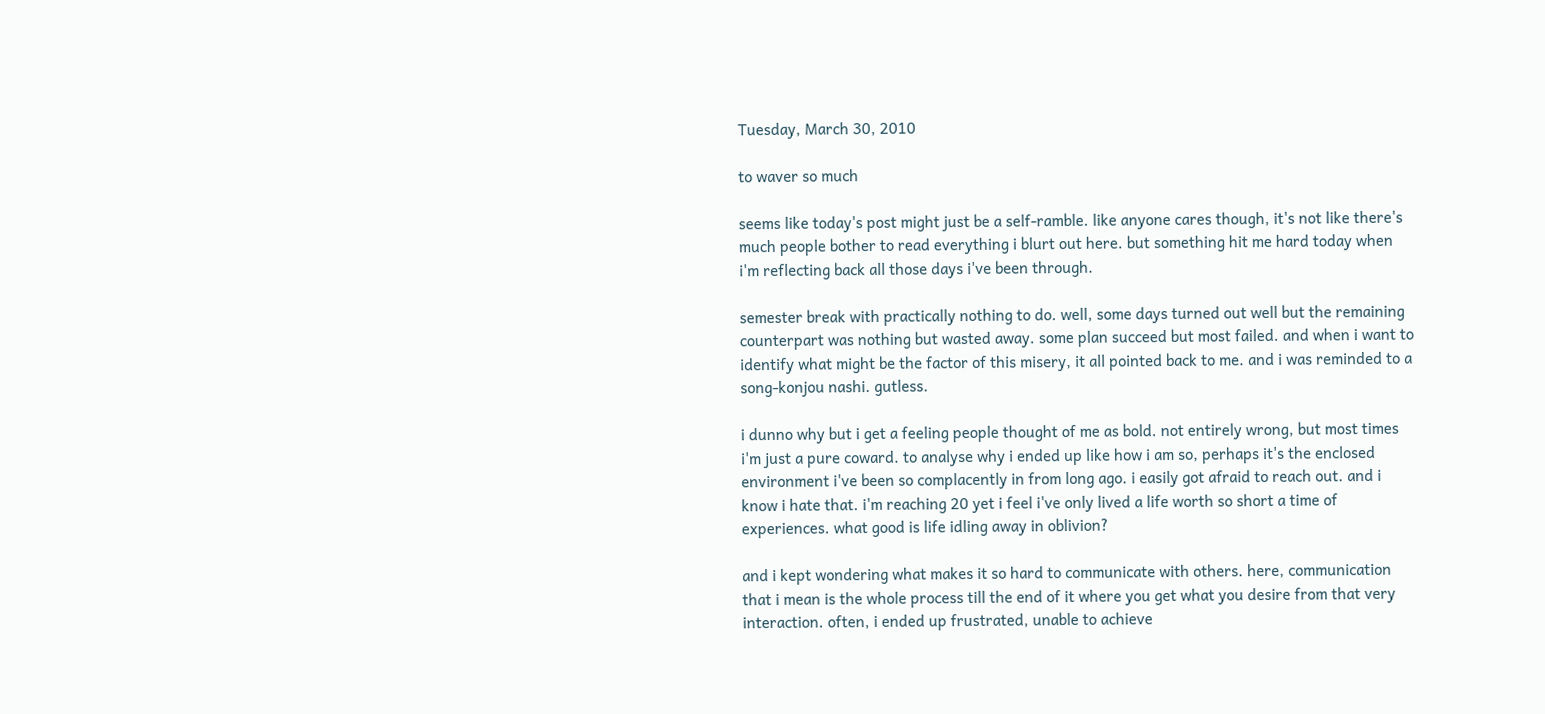Tuesday, March 30, 2010

to waver so much

seems like today's post might just be a self-ramble. like anyone cares though, it's not like there's much people bother to read everything i blurt out here. but something hit me hard today when i'm reflecting back all those days i've been through.

semester break with practically nothing to do. well, some days turned out well but the remaining counterpart was nothing but wasted away. some plan succeed but most failed. and when i want to identify what might be the factor of this misery, it all pointed back to me. and i was reminded to a song-konjou nashi. gutless.

i dunno why but i get a feeling people thought of me as bold. not entirely wrong, but most times i'm just a pure coward. to analyse why i ended up like how i am so, perhaps it's the enclosed environment i've been so complacently in from long ago. i easily got afraid to reach out. and i know i hate that. i'm reaching 20 yet i feel i've only lived a life worth so short a time of experiences. what good is life idling away in oblivion?

and i kept wondering what makes it so hard to communicate with others. here, communication that i mean is the whole process till the end of it where you get what you desire from that very interaction. often, i ended up frustrated, unable to achieve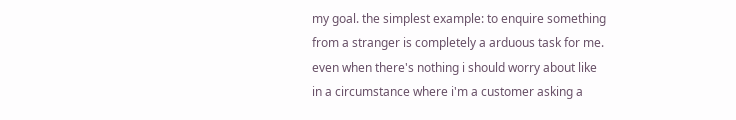my goal. the simplest example: to enquire something from a stranger is completely a arduous task for me. even when there's nothing i should worry about like in a circumstance where i'm a customer asking a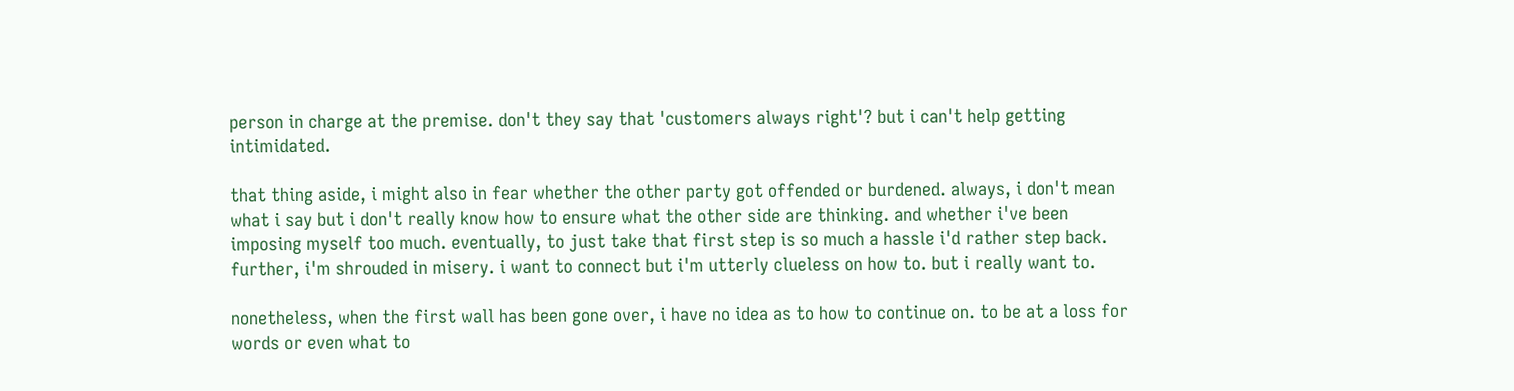person in charge at the premise. don't they say that 'customers always right'? but i can't help getting intimidated.

that thing aside, i might also in fear whether the other party got offended or burdened. always, i don't mean what i say but i don't really know how to ensure what the other side are thinking. and whether i've been imposing myself too much. eventually, to just take that first step is so much a hassle i'd rather step back. further, i'm shrouded in misery. i want to connect but i'm utterly clueless on how to. but i really want to.

nonetheless, when the first wall has been gone over, i have no idea as to how to continue on. to be at a loss for words or even what to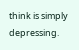think is simply depressing.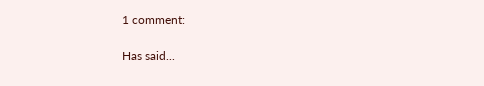1 comment:

Has said...